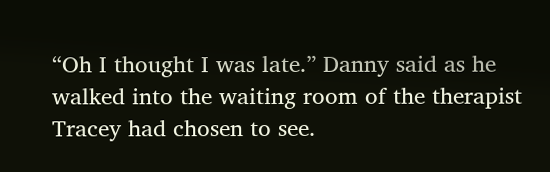“Oh I thought I was late.” Danny said as he walked into the waiting room of the therapist Tracey had chosen to see.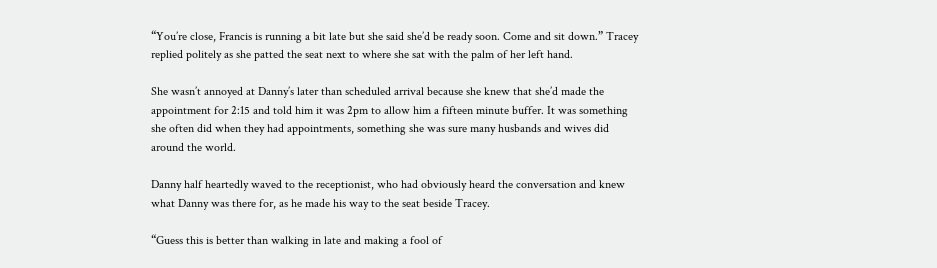“You’re close, Francis is running a bit late but she said she’d be ready soon. Come and sit down.” Tracey replied politely as she patted the seat next to where she sat with the palm of her left hand.

She wasn’t annoyed at Danny’s later than scheduled arrival because she knew that she’d made the appointment for 2:15 and told him it was 2pm to allow him a fifteen minute buffer. It was something she often did when they had appointments, something she was sure many husbands and wives did around the world.

Danny half heartedly waved to the receptionist, who had obviously heard the conversation and knew what Danny was there for, as he made his way to the seat beside Tracey.

“Guess this is better than walking in late and making a fool of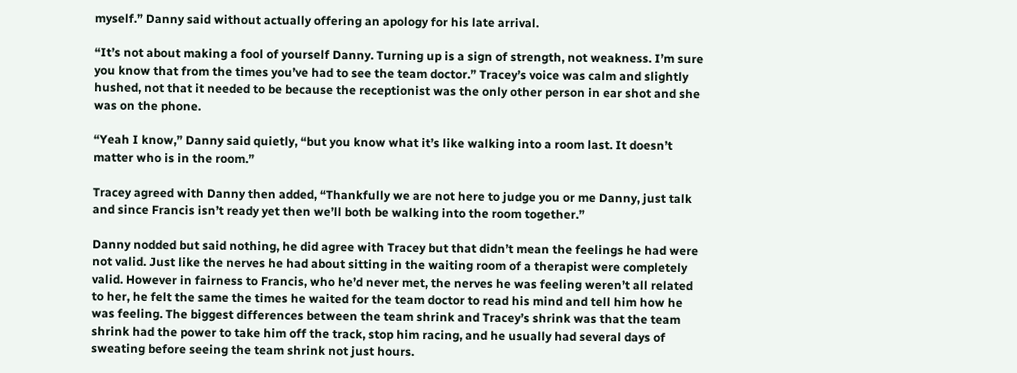myself.” Danny said without actually offering an apology for his late arrival.

“It’s not about making a fool of yourself Danny. Turning up is a sign of strength, not weakness. I’m sure you know that from the times you’ve had to see the team doctor.” Tracey’s voice was calm and slightly hushed, not that it needed to be because the receptionist was the only other person in ear shot and she was on the phone.

“Yeah I know,” Danny said quietly, “but you know what it’s like walking into a room last. It doesn’t matter who is in the room.”

Tracey agreed with Danny then added, “Thankfully we are not here to judge you or me Danny, just talk and since Francis isn’t ready yet then we’ll both be walking into the room together.”

Danny nodded but said nothing, he did agree with Tracey but that didn’t mean the feelings he had were not valid. Just like the nerves he had about sitting in the waiting room of a therapist were completely valid. However in fairness to Francis, who he’d never met, the nerves he was feeling weren’t all related to her, he felt the same the times he waited for the team doctor to read his mind and tell him how he was feeling. The biggest differences between the team shrink and Tracey’s shrink was that the team shrink had the power to take him off the track, stop him racing, and he usually had several days of sweating before seeing the team shrink not just hours.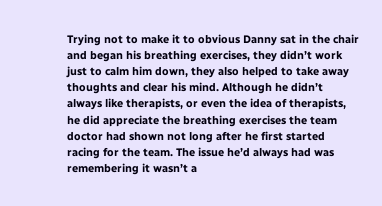Trying not to make it to obvious Danny sat in the chair and began his breathing exercises, they didn’t work just to calm him down, they also helped to take away thoughts and clear his mind. Although he didn’t always like therapists, or even the idea of therapists, he did appreciate the breathing exercises the team doctor had shown not long after he first started racing for the team. The issue he’d always had was remembering it wasn’t a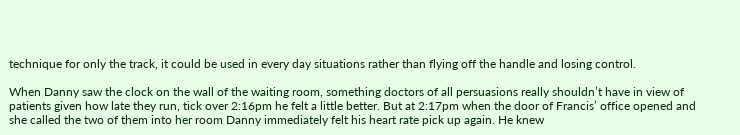technique for only the track, it could be used in every day situations rather than flying off the handle and losing control.

When Danny saw the clock on the wall of the waiting room, something doctors of all persuasions really shouldn’t have in view of patients given how late they run, tick over 2:16pm he felt a little better. But at 2:17pm when the door of Francis’ office opened and she called the two of them into her room Danny immediately felt his heart rate pick up again. He knew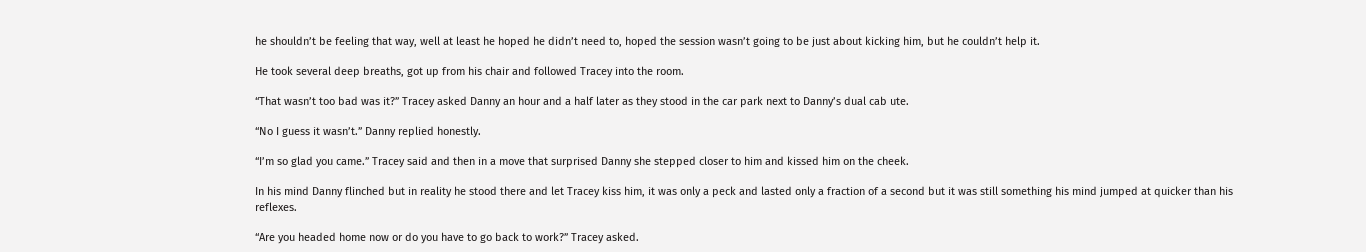he shouldn’t be feeling that way, well at least he hoped he didn’t need to, hoped the session wasn’t going to be just about kicking him, but he couldn’t help it.

He took several deep breaths, got up from his chair and followed Tracey into the room.

“That wasn’t too bad was it?” Tracey asked Danny an hour and a half later as they stood in the car park next to Danny’s dual cab ute.

“No I guess it wasn’t.” Danny replied honestly.

“I’m so glad you came.” Tracey said and then in a move that surprised Danny she stepped closer to him and kissed him on the cheek.

In his mind Danny flinched but in reality he stood there and let Tracey kiss him, it was only a peck and lasted only a fraction of a second but it was still something his mind jumped at quicker than his reflexes.

“Are you headed home now or do you have to go back to work?” Tracey asked.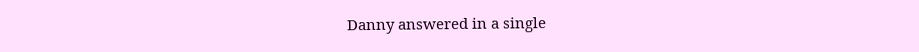Danny answered in a single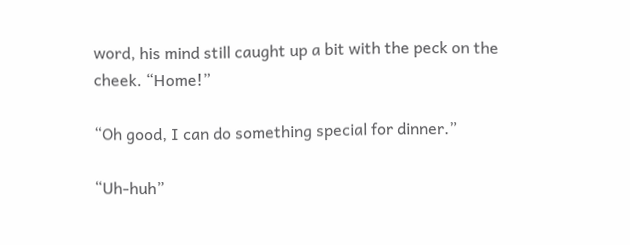word, his mind still caught up a bit with the peck on the cheek. “Home!”

“Oh good, I can do something special for dinner.”

“Uh-huh”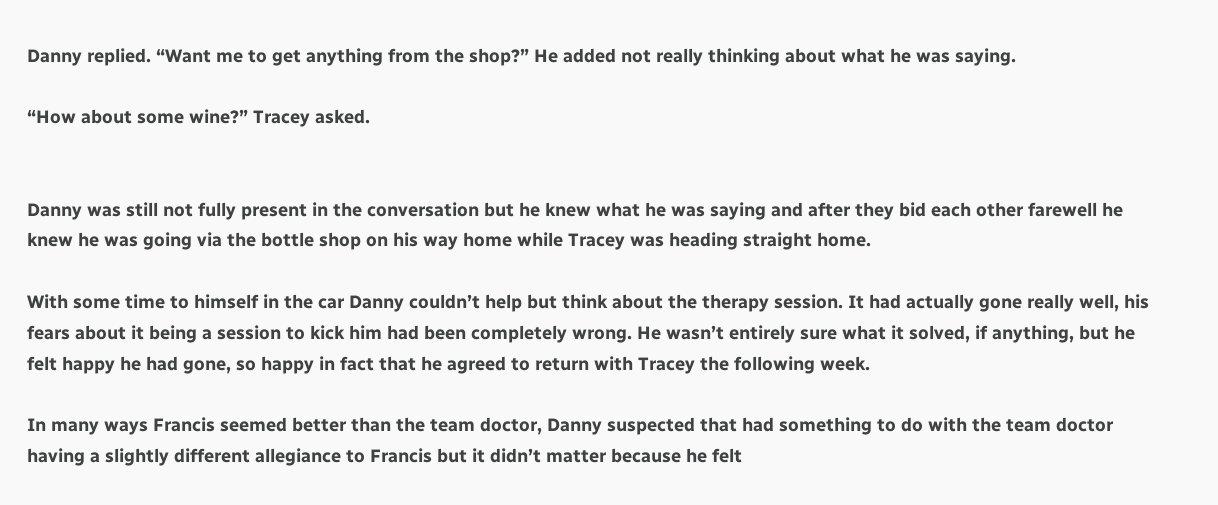Danny replied. “Want me to get anything from the shop?” He added not really thinking about what he was saying.

“How about some wine?” Tracey asked.


Danny was still not fully present in the conversation but he knew what he was saying and after they bid each other farewell he knew he was going via the bottle shop on his way home while Tracey was heading straight home.

With some time to himself in the car Danny couldn’t help but think about the therapy session. It had actually gone really well, his fears about it being a session to kick him had been completely wrong. He wasn’t entirely sure what it solved, if anything, but he felt happy he had gone, so happy in fact that he agreed to return with Tracey the following week.

In many ways Francis seemed better than the team doctor, Danny suspected that had something to do with the team doctor having a slightly different allegiance to Francis but it didn’t matter because he felt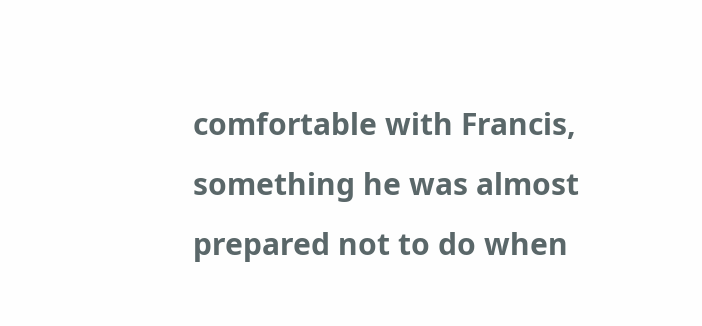comfortable with Francis, something he was almost prepared not to do when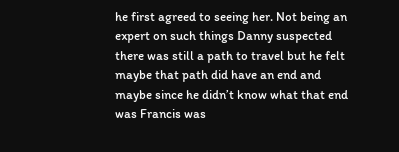he first agreed to seeing her. Not being an expert on such things Danny suspected there was still a path to travel but he felt maybe that path did have an end and maybe since he didn’t know what that end was Francis was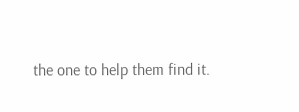the one to help them find it.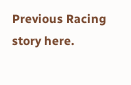Previous Racing story here.